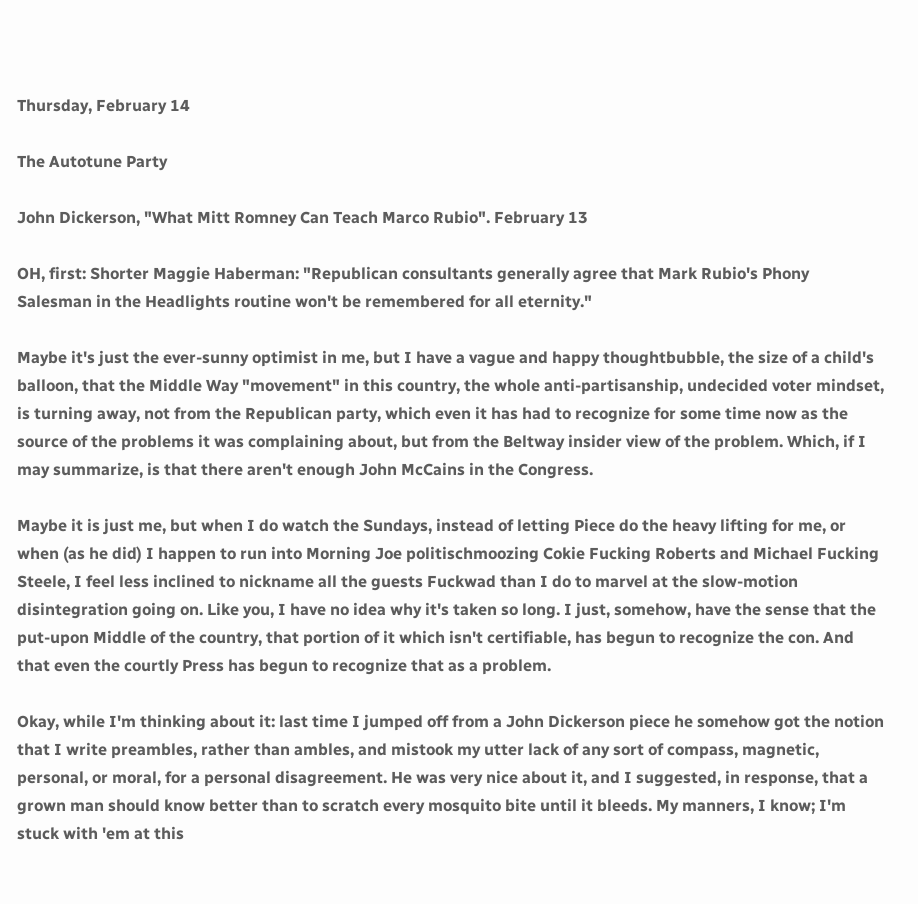Thursday, February 14

The Autotune Party

John Dickerson, "What Mitt Romney Can Teach Marco Rubio". February 13

OH, first: Shorter Maggie Haberman: "Republican consultants generally agree that Mark Rubio's Phony Salesman in the Headlights routine won't be remembered for all eternity."

Maybe it's just the ever-sunny optimist in me, but I have a vague and happy thoughtbubble, the size of a child's balloon, that the Middle Way "movement" in this country, the whole anti-partisanship, undecided voter mindset, is turning away, not from the Republican party, which even it has had to recognize for some time now as the source of the problems it was complaining about, but from the Beltway insider view of the problem. Which, if I may summarize, is that there aren't enough John McCains in the Congress.

Maybe it is just me, but when I do watch the Sundays, instead of letting Piece do the heavy lifting for me, or when (as he did) I happen to run into Morning Joe politischmoozing Cokie Fucking Roberts and Michael Fucking Steele, I feel less inclined to nickname all the guests Fuckwad than I do to marvel at the slow-motion disintegration going on. Like you, I have no idea why it's taken so long. I just, somehow, have the sense that the put-upon Middle of the country, that portion of it which isn't certifiable, has begun to recognize the con. And that even the courtly Press has begun to recognize that as a problem.

Okay, while I'm thinking about it: last time I jumped off from a John Dickerson piece he somehow got the notion that I write preambles, rather than ambles, and mistook my utter lack of any sort of compass, magnetic, personal, or moral, for a personal disagreement. He was very nice about it, and I suggested, in response, that a grown man should know better than to scratch every mosquito bite until it bleeds. My manners, I know; I'm stuck with 'em at this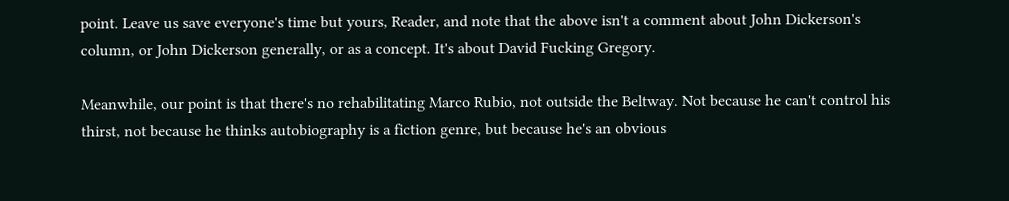point. Leave us save everyone's time but yours, Reader, and note that the above isn't a comment about John Dickerson's column, or John Dickerson generally, or as a concept. It's about David Fucking Gregory.

Meanwhile, our point is that there's no rehabilitating Marco Rubio, not outside the Beltway. Not because he can't control his thirst, not because he thinks autobiography is a fiction genre, but because he's an obvious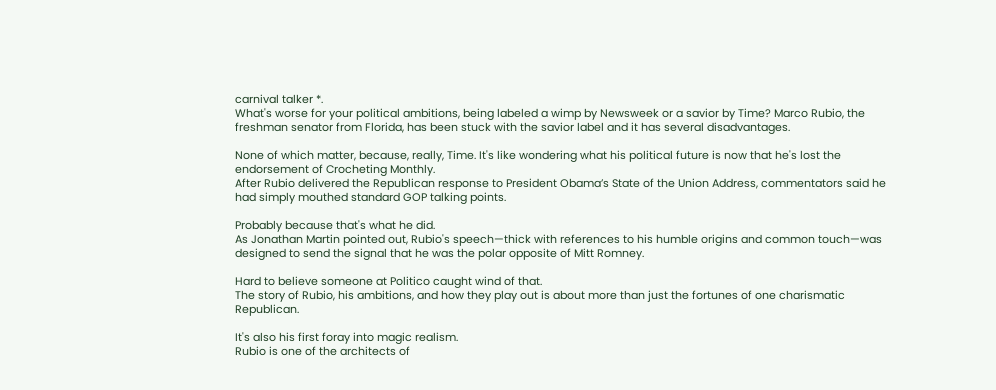carnival talker *.
What's worse for your political ambitions, being labeled a wimp by Newsweek or a savior by Time? Marco Rubio, the freshman senator from Florida, has been stuck with the savior label and it has several disadvantages.

None of which matter, because, really, Time. It's like wondering what his political future is now that he's lost the endorsement of Crocheting Monthly.
After Rubio delivered the Republican response to President Obama’s State of the Union Address, commentators said he had simply mouthed standard GOP talking points.

Probably because that's what he did.
As Jonathan Martin pointed out, Rubio's speech—thick with references to his humble origins and common touch—was designed to send the signal that he was the polar opposite of Mitt Romney.

Hard to believe someone at Politico caught wind of that.
The story of Rubio, his ambitions, and how they play out is about more than just the fortunes of one charismatic Republican.

It's also his first foray into magic realism.
Rubio is one of the architects of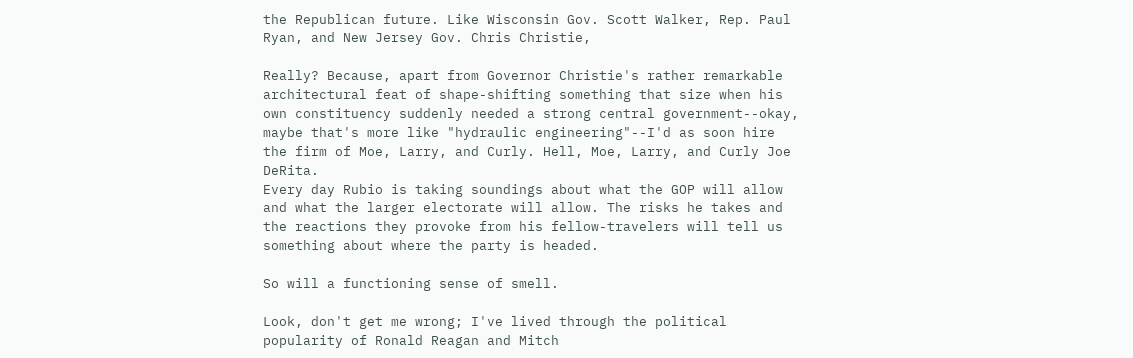the Republican future. Like Wisconsin Gov. Scott Walker, Rep. Paul Ryan, and New Jersey Gov. Chris Christie,

Really? Because, apart from Governor Christie's rather remarkable architectural feat of shape-shifting something that size when his own constituency suddenly needed a strong central government--okay, maybe that's more like "hydraulic engineering"--I'd as soon hire the firm of Moe, Larry, and Curly. Hell, Moe, Larry, and Curly Joe DeRita.
Every day Rubio is taking soundings about what the GOP will allow and what the larger electorate will allow. The risks he takes and the reactions they provoke from his fellow-travelers will tell us something about where the party is headed.

So will a functioning sense of smell.

Look, don't get me wrong; I've lived through the political popularity of Ronald Reagan and Mitch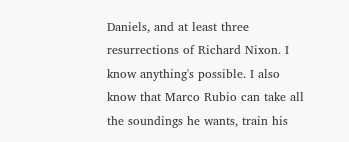Daniels, and at least three resurrections of Richard Nixon. I know anything's possible. I also know that Marco Rubio can take all the soundings he wants, train his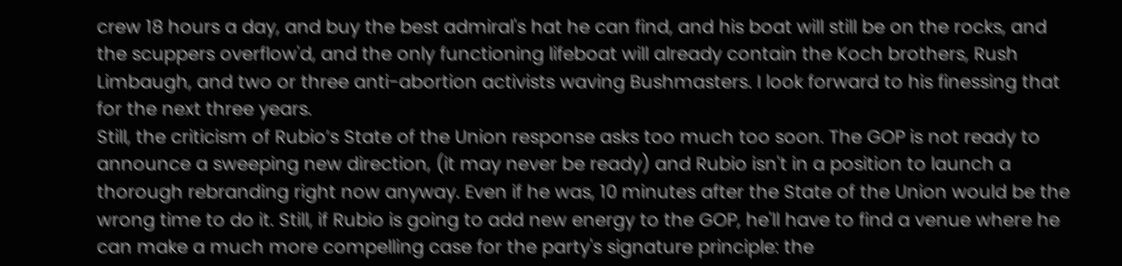crew 18 hours a day, and buy the best admiral's hat he can find, and his boat will still be on the rocks, and the scuppers overflow'd, and the only functioning lifeboat will already contain the Koch brothers, Rush Limbaugh, and two or three anti-abortion activists waving Bushmasters. I look forward to his finessing that for the next three years.
Still, the criticism of Rubio’s State of the Union response asks too much too soon. The GOP is not ready to announce a sweeping new direction, (it may never be ready) and Rubio isn't in a position to launch a thorough rebranding right now anyway. Even if he was, 10 minutes after the State of the Union would be the wrong time to do it. Still, if Rubio is going to add new energy to the GOP, he'll have to find a venue where he can make a much more compelling case for the party's signature principle: the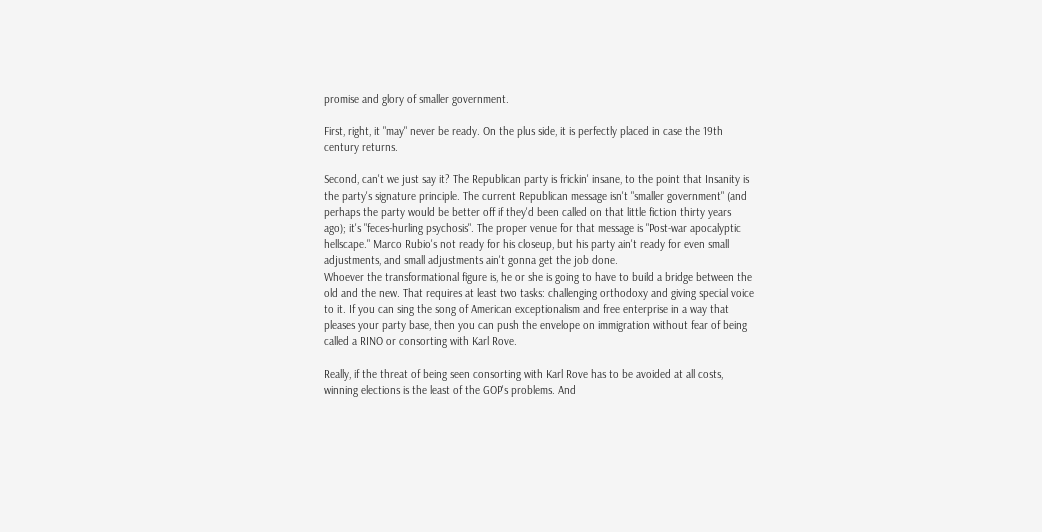promise and glory of smaller government.

First, right, it "may" never be ready. On the plus side, it is perfectly placed in case the 19th century returns.

Second, can't we just say it? The Republican party is frickin' insane, to the point that Insanity is the party's signature principle. The current Republican message isn't "smaller government" (and perhaps the party would be better off if they'd been called on that little fiction thirty years ago); it's "feces-hurling psychosis". The proper venue for that message is "Post-war apocalyptic hellscape." Marco Rubio's not ready for his closeup, but his party ain't ready for even small adjustments, and small adjustments ain't gonna get the job done.
Whoever the transformational figure is, he or she is going to have to build a bridge between the old and the new. That requires at least two tasks: challenging orthodoxy and giving special voice to it. If you can sing the song of American exceptionalism and free enterprise in a way that pleases your party base, then you can push the envelope on immigration without fear of being called a RINO or consorting with Karl Rove.

Really, if the threat of being seen consorting with Karl Rove has to be avoided at all costs, winning elections is the least of the GOP's problems. And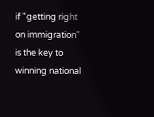if "getting right on immigration" is the key to winning national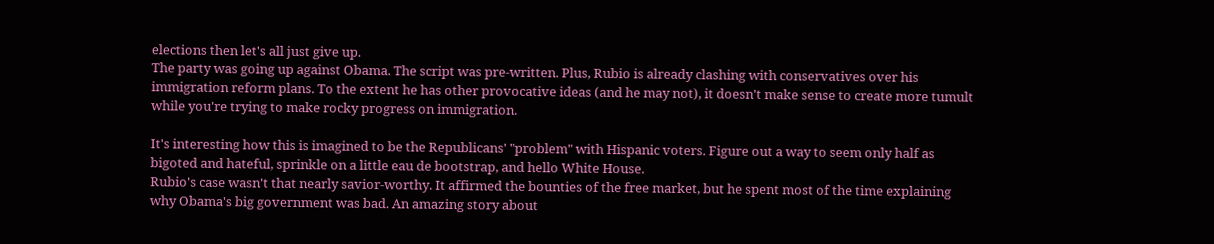elections then let's all just give up.
The party was going up against Obama. The script was pre-written. Plus, Rubio is already clashing with conservatives over his immigration reform plans. To the extent he has other provocative ideas (and he may not), it doesn't make sense to create more tumult while you're trying to make rocky progress on immigration.

It's interesting how this is imagined to be the Republicans' "problem" with Hispanic voters. Figure out a way to seem only half as bigoted and hateful, sprinkle on a little eau de bootstrap, and hello White House.
Rubio's case wasn't that nearly savior-worthy. It affirmed the bounties of the free market, but he spent most of the time explaining why Obama's big government was bad. An amazing story about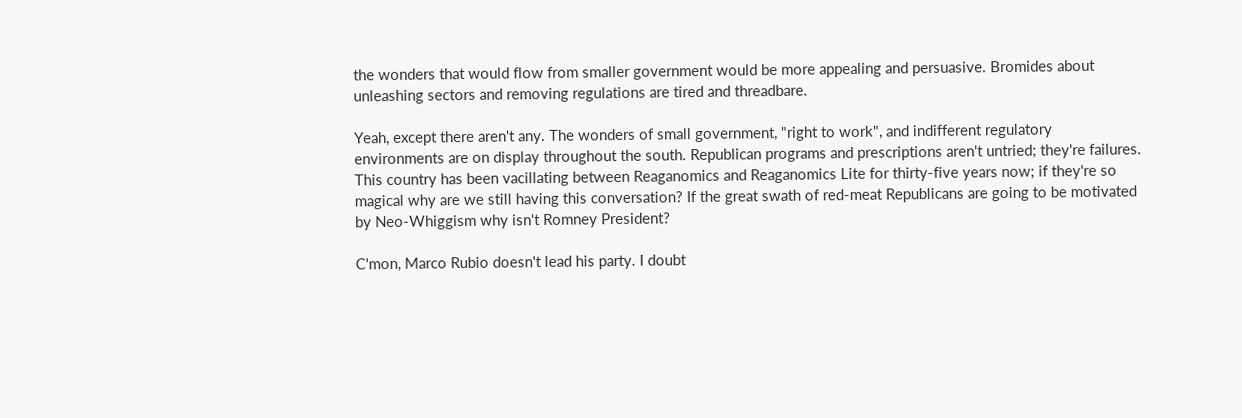the wonders that would flow from smaller government would be more appealing and persuasive. Bromides about unleashing sectors and removing regulations are tired and threadbare.

Yeah, except there aren't any. The wonders of small government, "right to work", and indifferent regulatory environments are on display throughout the south. Republican programs and prescriptions aren't untried; they're failures. This country has been vacillating between Reaganomics and Reaganomics Lite for thirty-five years now; if they're so magical why are we still having this conversation? If the great swath of red-meat Republicans are going to be motivated by Neo-Whiggism why isn't Romney President?

C'mon, Marco Rubio doesn't lead his party. I doubt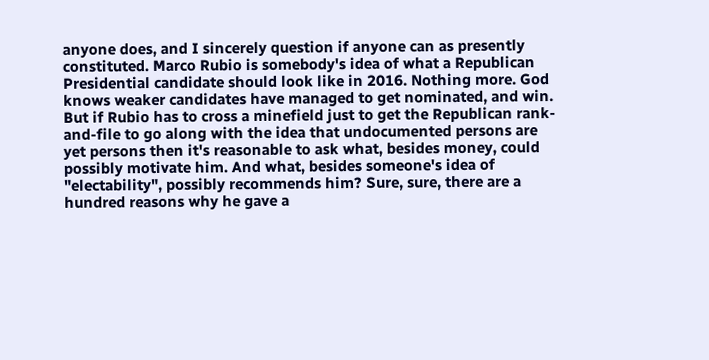anyone does, and I sincerely question if anyone can as presently constituted. Marco Rubio is somebody's idea of what a Republican Presidential candidate should look like in 2016. Nothing more. God knows weaker candidates have managed to get nominated, and win. But if Rubio has to cross a minefield just to get the Republican rank-and-file to go along with the idea that undocumented persons are yet persons then it's reasonable to ask what, besides money, could possibly motivate him. And what, besides someone's idea of "electability", possibly recommends him? Sure, sure, there are a hundred reasons why he gave a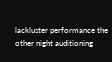lackluster performance the other night auditioning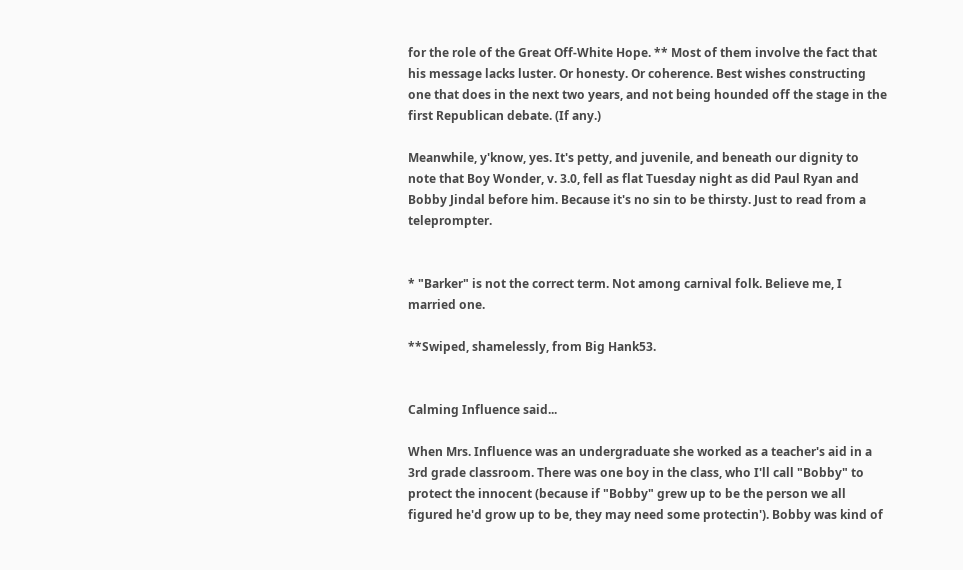for the role of the Great Off-White Hope. ** Most of them involve the fact that his message lacks luster. Or honesty. Or coherence. Best wishes constructing one that does in the next two years, and not being hounded off the stage in the first Republican debate. (If any.)

Meanwhile, y'know, yes. It's petty, and juvenile, and beneath our dignity to note that Boy Wonder, v. 3.0, fell as flat Tuesday night as did Paul Ryan and Bobby Jindal before him. Because it's no sin to be thirsty. Just to read from a teleprompter.


* "Barker" is not the correct term. Not among carnival folk. Believe me, I married one.

**Swiped, shamelessly, from Big Hank53.


Calming Influence said...

When Mrs. Influence was an undergraduate she worked as a teacher's aid in a 3rd grade classroom. There was one boy in the class, who I'll call "Bobby" to protect the innocent (because if "Bobby" grew up to be the person we all figured he'd grow up to be, they may need some protectin'). Bobby was kind of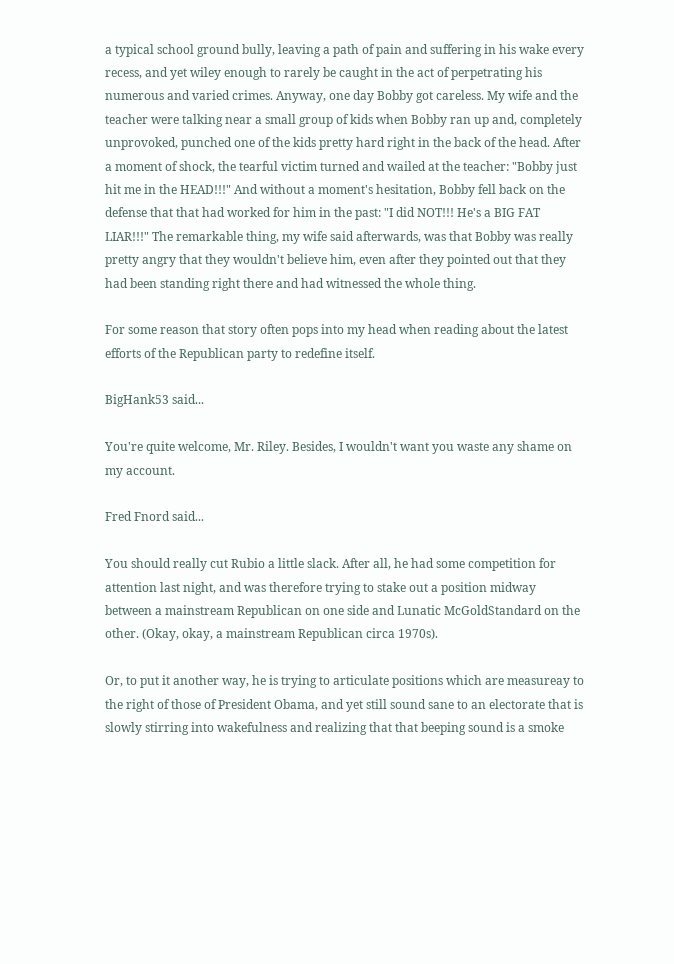a typical school ground bully, leaving a path of pain and suffering in his wake every recess, and yet wiley enough to rarely be caught in the act of perpetrating his numerous and varied crimes. Anyway, one day Bobby got careless. My wife and the teacher were talking near a small group of kids when Bobby ran up and, completely unprovoked, punched one of the kids pretty hard right in the back of the head. After a moment of shock, the tearful victim turned and wailed at the teacher: "Bobby just hit me in the HEAD!!!" And without a moment's hesitation, Bobby fell back on the defense that that had worked for him in the past: "I did NOT!!! He's a BIG FAT LIAR!!!" The remarkable thing, my wife said afterwards, was that Bobby was really pretty angry that they wouldn't believe him, even after they pointed out that they had been standing right there and had witnessed the whole thing.

For some reason that story often pops into my head when reading about the latest efforts of the Republican party to redefine itself.

BigHank53 said...

You're quite welcome, Mr. Riley. Besides, I wouldn't want you waste any shame on my account.

Fred Fnord said...

You should really cut Rubio a little slack. After all, he had some competition for attention last night, and was therefore trying to stake out a position midway between a mainstream Republican on one side and Lunatic McGoldStandard on the other. (Okay, okay, a mainstream Republican circa 1970s).

Or, to put it another way, he is trying to articulate positions which are measureay to the right of those of President Obama, and yet still sound sane to an electorate that is slowly stirring into wakefulness and realizing that that beeping sound is a smoke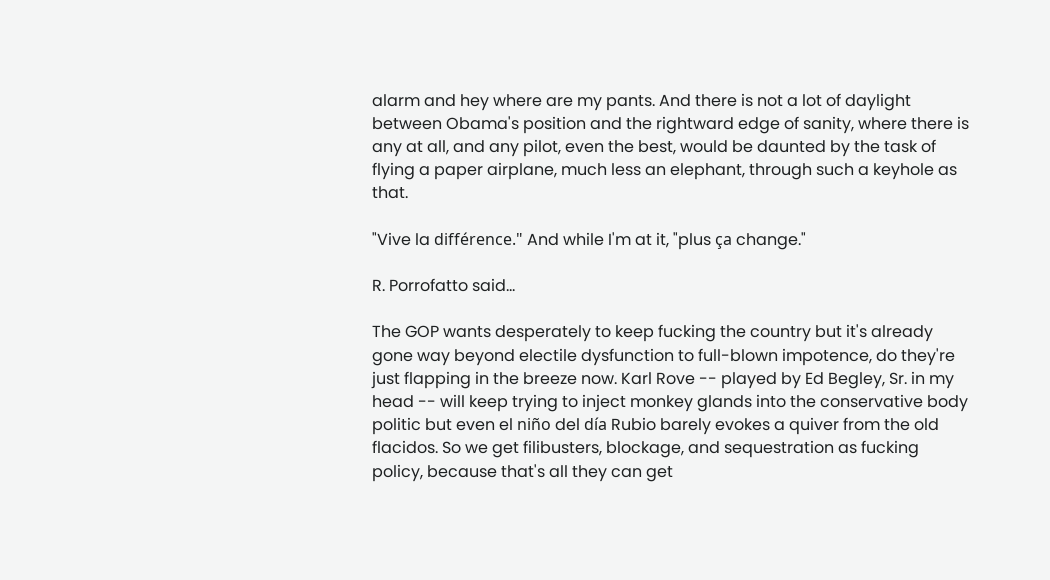alarm and hey where are my pants. And there is not a lot of daylight between Obama's position and the rightward edge of sanity, where there is any at all, and any pilot, even the best, would be daunted by the task of flying a paper airplane, much less an elephant, through such a keyhole as that.

"Vive la différence." And while I'm at it, "plus ça change."

R. Porrofatto said...

The GOP wants desperately to keep fucking the country but it's already gone way beyond electile dysfunction to full-blown impotence, do they're just flapping in the breeze now. Karl Rove -- played by Ed Begley, Sr. in my head -- will keep trying to inject monkey glands into the conservative body politic but even el niño del día Rubio barely evokes a quiver from the old flacidos. So we get filibusters, blockage, and sequestration as fucking policy, because that's all they can get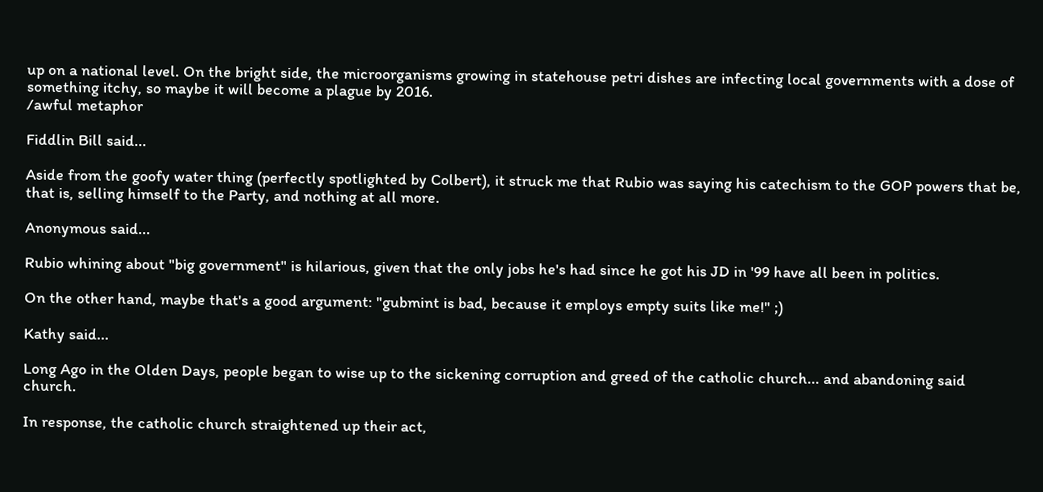up on a national level. On the bright side, the microorganisms growing in statehouse petri dishes are infecting local governments with a dose of something itchy, so maybe it will become a plague by 2016.
/awful metaphor

Fiddlin Bill said...

Aside from the goofy water thing (perfectly spotlighted by Colbert), it struck me that Rubio was saying his catechism to the GOP powers that be, that is, selling himself to the Party, and nothing at all more.

Anonymous said...

Rubio whining about "big government" is hilarious, given that the only jobs he's had since he got his JD in '99 have all been in politics.

On the other hand, maybe that's a good argument: "gubmint is bad, because it employs empty suits like me!" ;)

Kathy said...

Long Ago in the Olden Days, people began to wise up to the sickening corruption and greed of the catholic church... and abandoning said church.

In response, the catholic church straightened up their act,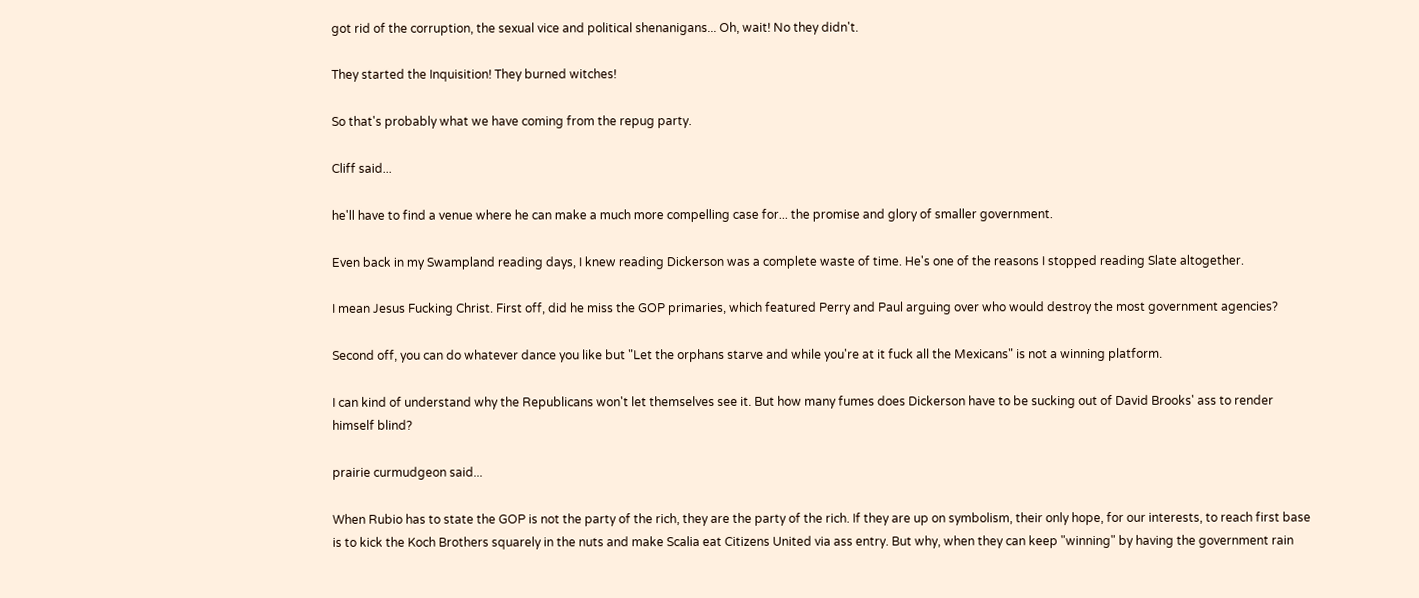got rid of the corruption, the sexual vice and political shenanigans... Oh, wait! No they didn't.

They started the Inquisition! They burned witches!

So that's probably what we have coming from the repug party.

Cliff said...

he'll have to find a venue where he can make a much more compelling case for... the promise and glory of smaller government.

Even back in my Swampland reading days, I knew reading Dickerson was a complete waste of time. He's one of the reasons I stopped reading Slate altogether.

I mean Jesus Fucking Christ. First off, did he miss the GOP primaries, which featured Perry and Paul arguing over who would destroy the most government agencies?

Second off, you can do whatever dance you like but "Let the orphans starve and while you're at it fuck all the Mexicans" is not a winning platform.

I can kind of understand why the Republicans won't let themselves see it. But how many fumes does Dickerson have to be sucking out of David Brooks' ass to render himself blind?

prairie curmudgeon said...

When Rubio has to state the GOP is not the party of the rich, they are the party of the rich. If they are up on symbolism, their only hope, for our interests, to reach first base is to kick the Koch Brothers squarely in the nuts and make Scalia eat Citizens United via ass entry. But why, when they can keep "winning" by having the government rain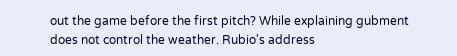out the game before the first pitch? While explaining gubment does not control the weather. Rubio's address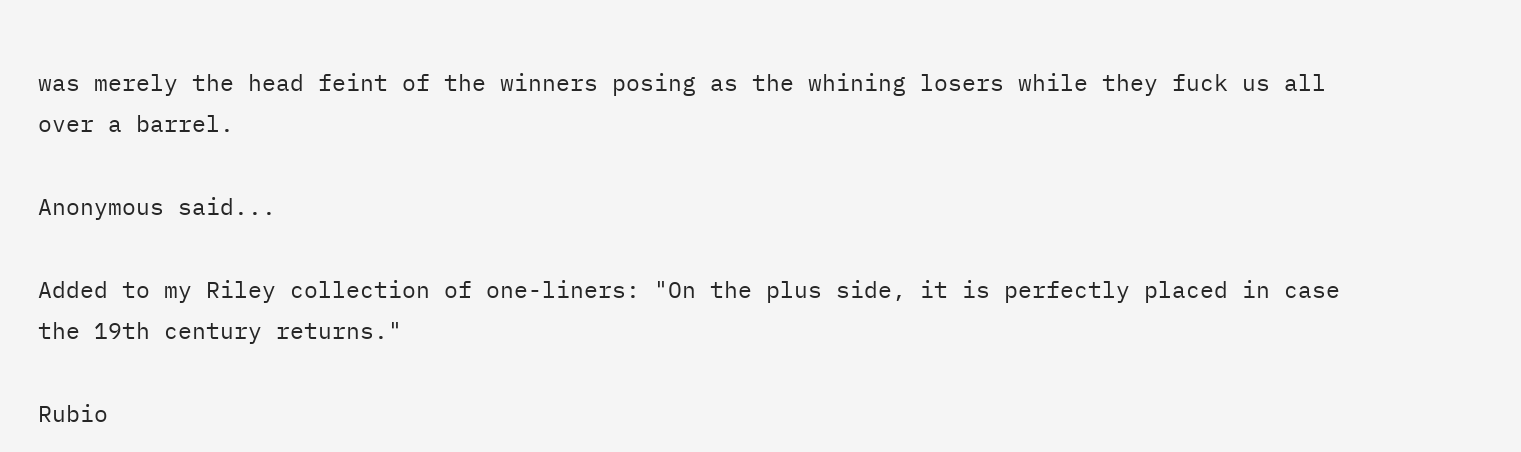was merely the head feint of the winners posing as the whining losers while they fuck us all over a barrel.

Anonymous said...

Added to my Riley collection of one-liners: "On the plus side, it is perfectly placed in case the 19th century returns."

Rubio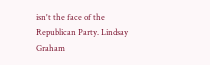isn't the face of the Republican Party. Lindsay Graham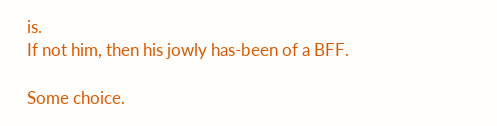is.
If not him, then his jowly has-been of a BFF.

Some choice.